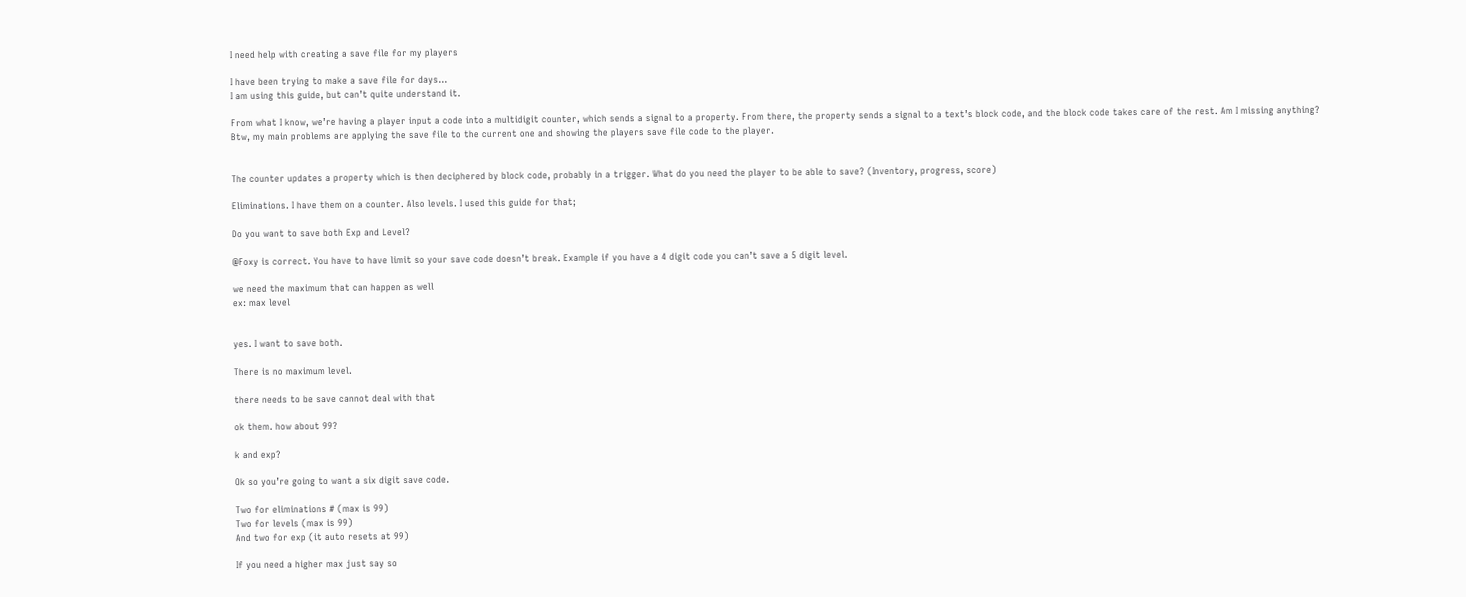I need help with creating a save file for my players

I have been trying to make a save file for days…
I am using this guide, but can’t quite understand it.

From what I know, we’re having a player input a code into a multidigit counter, which sends a signal to a property. From there, the property sends a signal to a text’s block code, and the block code takes care of the rest. Am I missing anything?
Btw, my main problems are applying the save file to the current one and showing the players save file code to the player.


The counter updates a property which is then deciphered by block code, probably in a trigger. What do you need the player to be able to save? (Inventory, progress, score)

Eliminations. I have them on a counter. Also levels. I used this guide for that;

Do you want to save both Exp and Level?

@Foxy is correct. You have to have limit so your save code doesn’t break. Example if you have a 4 digit code you can’t save a 5 digit level.

we need the maximum that can happen as well
ex: max level


yes. I want to save both.

There is no maximum level.

there needs to be save cannot deal with that

ok them. how about 99?

k and exp?

Ok so you’re going to want a six digit save code.

Two for eliminations # (max is 99)
Two for levels (max is 99)
And two for exp (it auto resets at 99)

If you need a higher max just say so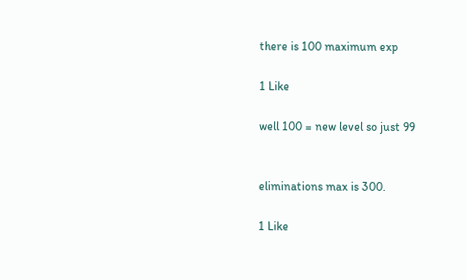there is 100 maximum exp

1 Like

well 100 = new level so just 99


eliminations max is 300.

1 Like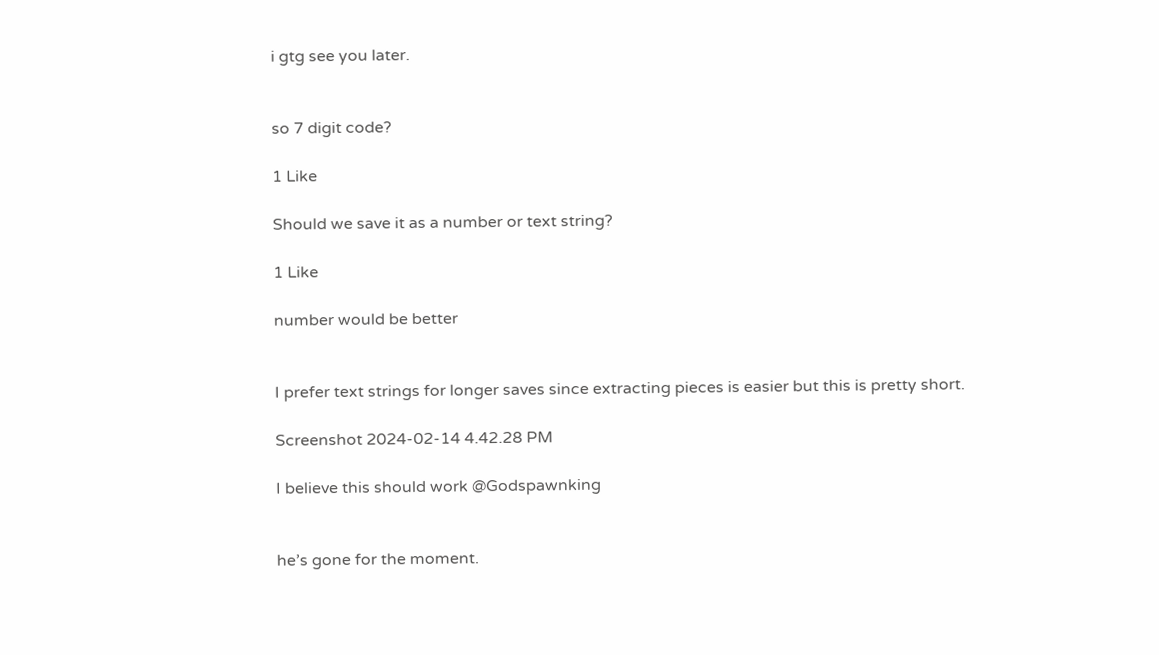i gtg see you later.


so 7 digit code?

1 Like

Should we save it as a number or text string?

1 Like

number would be better


I prefer text strings for longer saves since extracting pieces is easier but this is pretty short.

Screenshot 2024-02-14 4.42.28 PM

I believe this should work @Godspawnking


he’s gone for the moment.